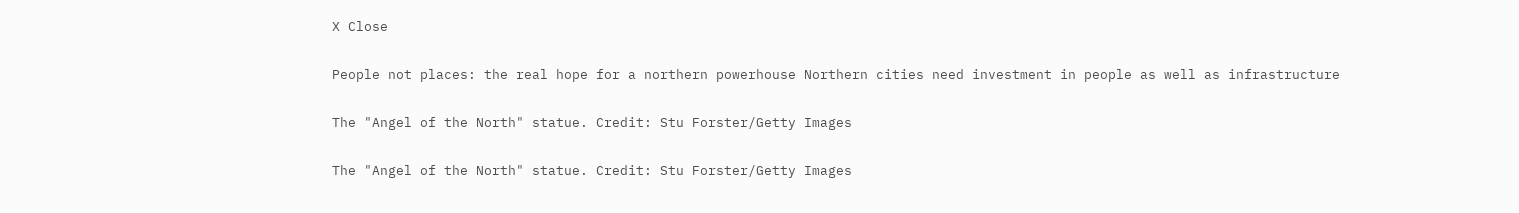X Close

People not places: the real hope for a northern powerhouse Northern cities need investment in people as well as infrastructure

The "Angel of the North" statue. Credit: Stu Forster/Getty Images

The "Angel of the North" statue. Credit: Stu Forster/Getty Images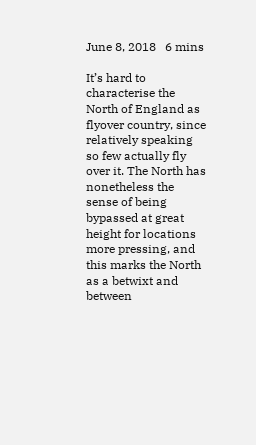June 8, 2018   6 mins

It’s hard to characterise the North of England as flyover country, since relatively speaking so few actually fly over it. The North has nonetheless the sense of being bypassed at great height for locations more pressing, and this marks the North as a betwixt and between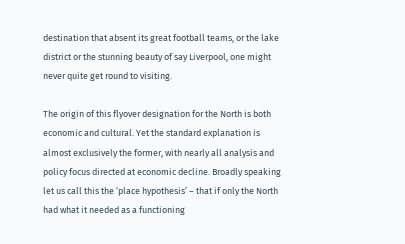destination that absent its great football teams, or the lake district or the stunning beauty of say Liverpool, one might never quite get round to visiting.

The origin of this flyover designation for the North is both economic and cultural. Yet the standard explanation is almost exclusively the former, with nearly all analysis and policy focus directed at economic decline. Broadly speaking let us call this the ‘place hypothesis’ – that if only the North had what it needed as a functioning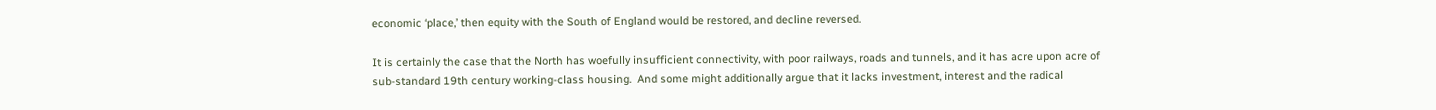economic ‘place,’ then equity with the South of England would be restored, and decline reversed.

It is certainly the case that the North has woefully insufficient connectivity, with poor railways, roads and tunnels, and it has acre upon acre of sub-standard 19th century working-class housing.  And some might additionally argue that it lacks investment, interest and the radical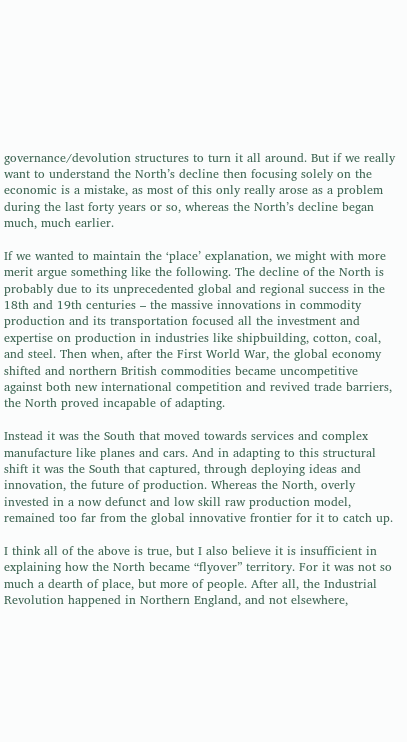governance/devolution structures to turn it all around. But if we really want to understand the North’s decline then focusing solely on the economic is a mistake, as most of this only really arose as a problem during the last forty years or so, whereas the North’s decline began much, much earlier.

If we wanted to maintain the ‘place’ explanation, we might with more merit argue something like the following. The decline of the North is probably due to its unprecedented global and regional success in the 18th and 19th centuries – the massive innovations in commodity production and its transportation focused all the investment and expertise on production in industries like shipbuilding, cotton, coal, and steel. Then when, after the First World War, the global economy shifted and northern British commodities became uncompetitive against both new international competition and revived trade barriers, the North proved incapable of adapting.

Instead it was the South that moved towards services and complex manufacture like planes and cars. And in adapting to this structural shift it was the South that captured, through deploying ideas and innovation, the future of production. Whereas the North, overly invested in a now defunct and low skill raw production model, remained too far from the global innovative frontier for it to catch up.

I think all of the above is true, but I also believe it is insufficient in explaining how the North became “flyover” territory. For it was not so much a dearth of place, but more of people. After all, the Industrial Revolution happened in Northern England, and not elsewhere,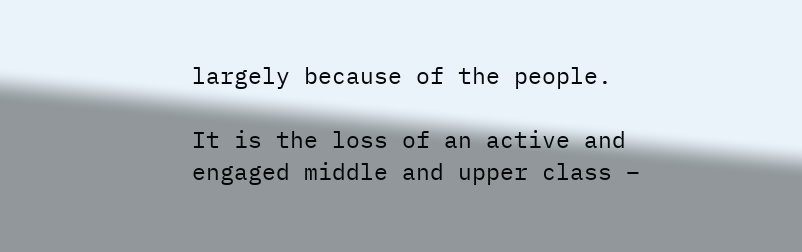largely because of the people.

It is the loss of an active and engaged middle and upper class –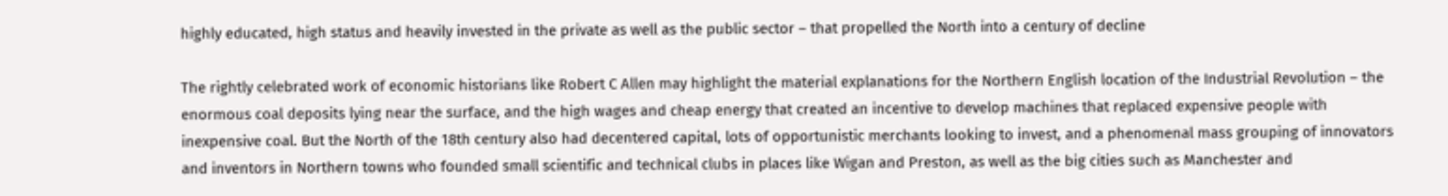highly educated, high status and heavily invested in the private as well as the public sector – that propelled the North into a century of decline

The rightly celebrated work of economic historians like Robert C Allen may highlight the material explanations for the Northern English location of the Industrial Revolution – the enormous coal deposits lying near the surface, and the high wages and cheap energy that created an incentive to develop machines that replaced expensive people with inexpensive coal. But the North of the 18th century also had decentered capital, lots of opportunistic merchants looking to invest, and a phenomenal mass grouping of innovators and inventors in Northern towns who founded small scientific and technical clubs in places like Wigan and Preston, as well as the big cities such as Manchester and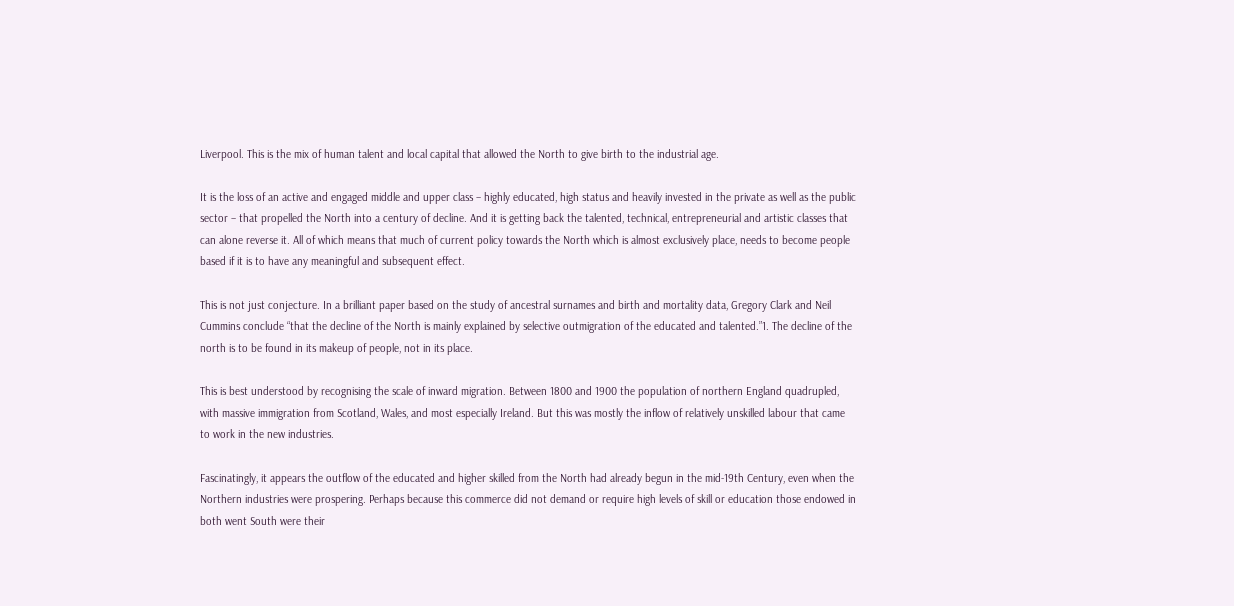Liverpool. This is the mix of human talent and local capital that allowed the North to give birth to the industrial age.

It is the loss of an active and engaged middle and upper class – highly educated, high status and heavily invested in the private as well as the public sector – that propelled the North into a century of decline. And it is getting back the talented, technical, entrepreneurial and artistic classes that can alone reverse it. All of which means that much of current policy towards the North which is almost exclusively place, needs to become people based if it is to have any meaningful and subsequent effect.

This is not just conjecture. In a brilliant paper based on the study of ancestral surnames and birth and mortality data, Gregory Clark and Neil Cummins conclude “that the decline of the North is mainly explained by selective outmigration of the educated and talented.”1. The decline of the north is to be found in its makeup of people, not in its place.

This is best understood by recognising the scale of inward migration. Between 1800 and 1900 the population of northern England quadrupled, with massive immigration from Scotland, Wales, and most especially Ireland. But this was mostly the inflow of relatively unskilled labour that came to work in the new industries.

Fascinatingly, it appears the outflow of the educated and higher skilled from the North had already begun in the mid-19th Century, even when the Northern industries were prospering. Perhaps because this commerce did not demand or require high levels of skill or education those endowed in both went South were their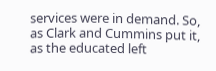services were in demand. So, as Clark and Cummins put it, as the educated left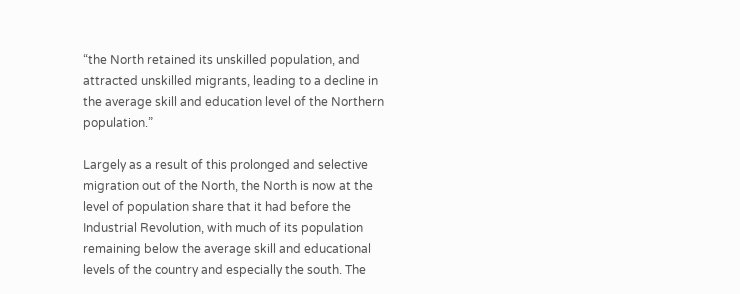“the North retained its unskilled population, and attracted unskilled migrants, leading to a decline in the average skill and education level of the Northern population.”

Largely as a result of this prolonged and selective migration out of the North, the North is now at the level of population share that it had before the Industrial Revolution, with much of its population remaining below the average skill and educational levels of the country and especially the south. The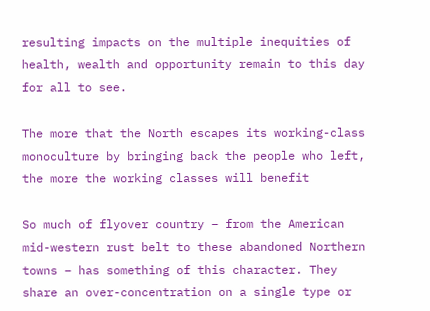resulting impacts on the multiple inequities of health, wealth and opportunity remain to this day for all to see.

The more that the North escapes its working-class monoculture by bringing back the people who left, the more the working classes will benefit

So much of flyover country – from the American mid-western rust belt to these abandoned Northern towns – has something of this character. They share an over-concentration on a single type or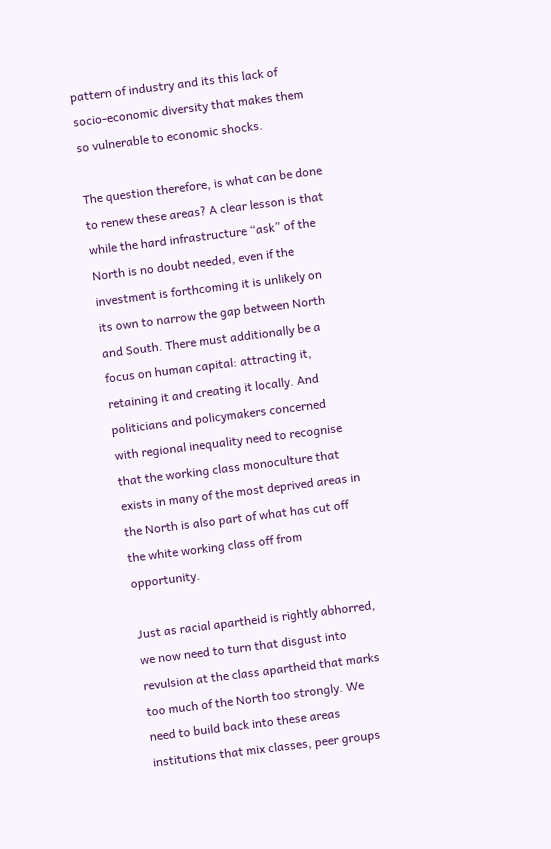pattern of industry and its this lack of socio-economic diversity that makes them so vulnerable to economic shocks.

The question therefore, is what can be done to renew these areas? A clear lesson is that while the hard infrastructure “ask” of the North is no doubt needed, even if the investment is forthcoming it is unlikely on its own to narrow the gap between North and South. There must additionally be a focus on human capital: attracting it, retaining it and creating it locally. And politicians and policymakers concerned with regional inequality need to recognise that the working class monoculture that exists in many of the most deprived areas in the North is also part of what has cut off the white working class off from opportunity.

Just as racial apartheid is rightly abhorred, we now need to turn that disgust into revulsion at the class apartheid that marks too much of the North too strongly. We need to build back into these areas institutions that mix classes, peer groups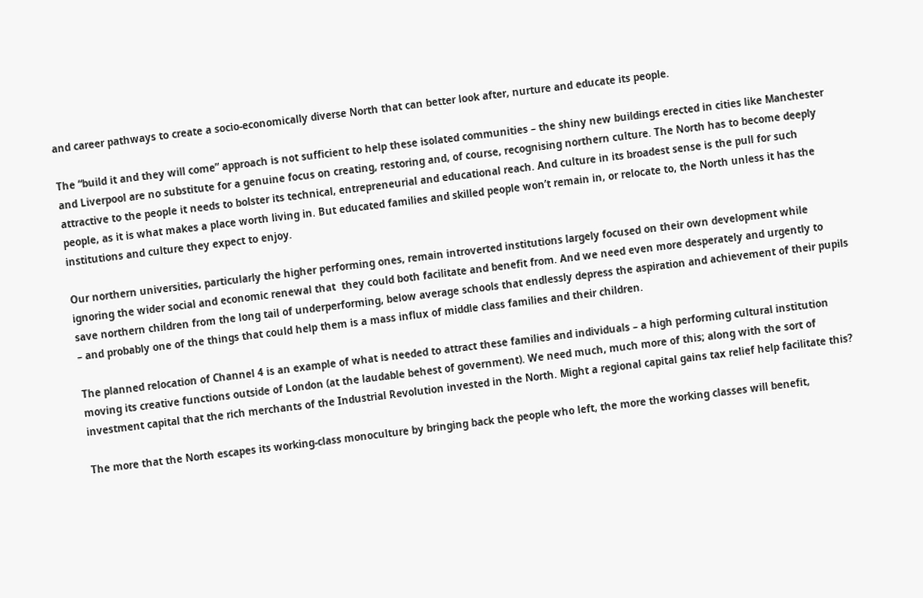and career pathways to create a socio-economically diverse North that can better look after, nurture and educate its people.

The “build it and they will come” approach is not sufficient to help these isolated communities – the shiny new buildings erected in cities like Manchester and Liverpool are no substitute for a genuine focus on creating, restoring and, of course, recognising northern culture. The North has to become deeply attractive to the people it needs to bolster its technical, entrepreneurial and educational reach. And culture in its broadest sense is the pull for such people, as it is what makes a place worth living in. But educated families and skilled people won’t remain in, or relocate to, the North unless it has the institutions and culture they expect to enjoy.

Our northern universities, particularly the higher performing ones, remain introverted institutions largely focused on their own development while ignoring the wider social and economic renewal that  they could both facilitate and benefit from. And we need even more desperately and urgently to save northern children from the long tail of underperforming, below average schools that endlessly depress the aspiration and achievement of their pupils – and probably one of the things that could help them is a mass influx of middle class families and their children.

The planned relocation of Channel 4 is an example of what is needed to attract these families and individuals – a high performing cultural institution moving its creative functions outside of London (at the laudable behest of government). We need much, much more of this; along with the sort of investment capital that the rich merchants of the Industrial Revolution invested in the North. Might a regional capital gains tax relief help facilitate this?

The more that the North escapes its working-class monoculture by bringing back the people who left, the more the working classes will benefit,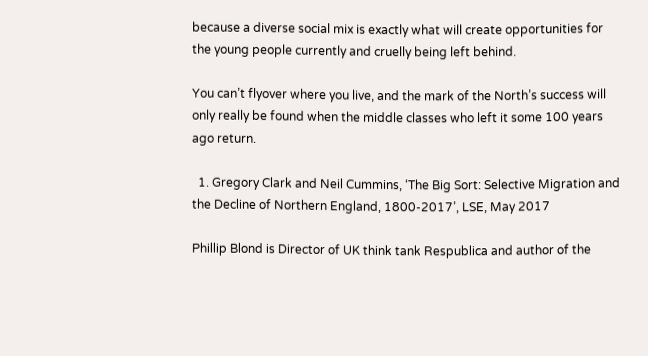because a diverse social mix is exactly what will create opportunities for the young people currently and cruelly being left behind.

You can’t flyover where you live, and the mark of the North’s success will only really be found when the middle classes who left it some 100 years ago return.

  1. Gregory Clark and Neil Cummins, ‘The Big Sort: Selective Migration and the Decline of Northern England, 1800-2017’, LSE, May 2017

Phillip Blond is Director of UK think tank Respublica and author of the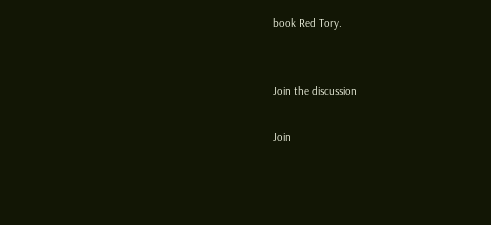book Red Tory.


Join the discussion

Join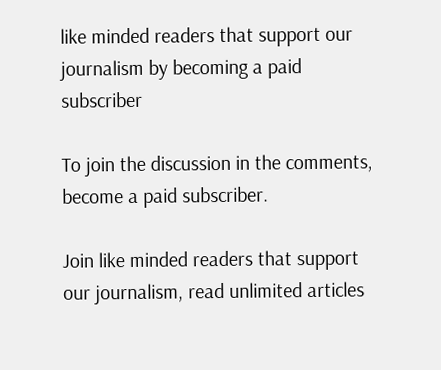like minded readers that support our journalism by becoming a paid subscriber

To join the discussion in the comments, become a paid subscriber.

Join like minded readers that support our journalism, read unlimited articles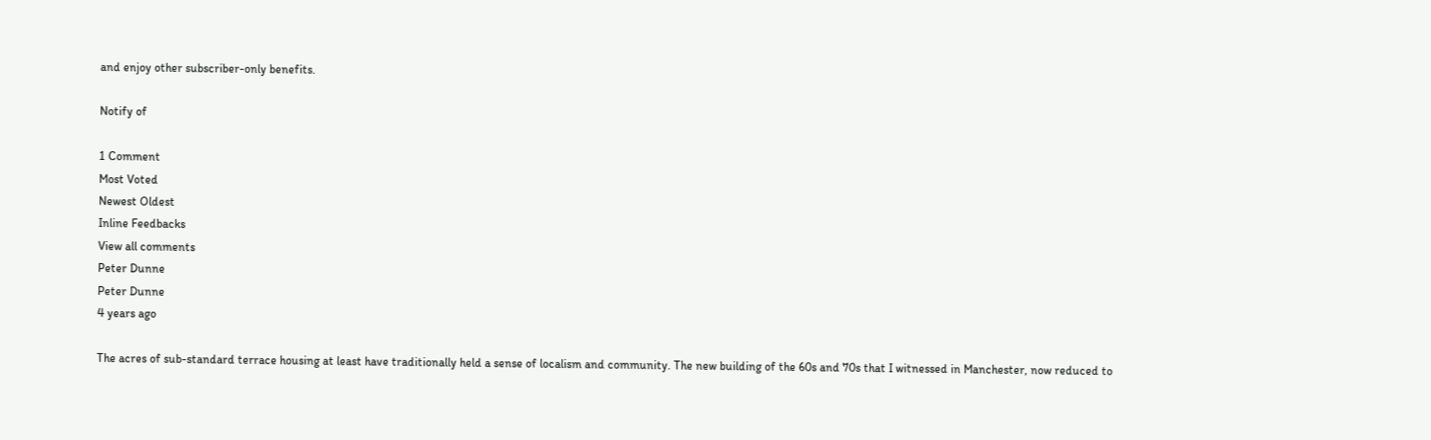and enjoy other subscriber-only benefits.

Notify of

1 Comment
Most Voted
Newest Oldest
Inline Feedbacks
View all comments
Peter Dunne
Peter Dunne
4 years ago

The acres of sub-standard terrace housing at least have traditionally held a sense of localism and community. The new building of the 60s and 70s that I witnessed in Manchester, now reduced to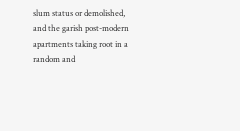slum status or demolished, and the garish post-modern apartments taking root in a random and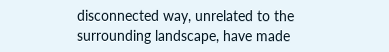disconnected way, unrelated to the surrounding landscape, have made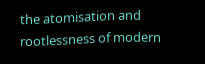the atomisation and rootlessness of modern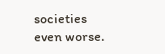societies even worse.